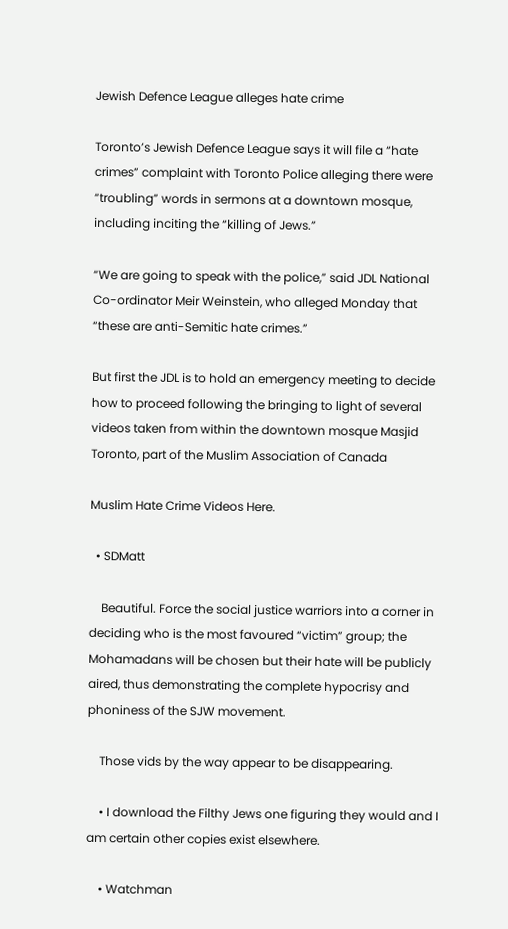Jewish Defence League alleges hate crime

Toronto’s Jewish Defence League says it will file a “hate crimes” complaint with Toronto Police alleging there were “troubling” words in sermons at a downtown mosque, including inciting the “killing of Jews.”

“We are going to speak with the police,” said JDL National Co-ordinator Meir Weinstein, who alleged Monday that “these are anti-Semitic hate crimes.”

But first the JDL is to hold an emergency meeting to decide how to proceed following the bringing to light of several videos taken from within the downtown mosque Masjid Toronto, part of the Muslim Association of Canada

Muslim Hate Crime Videos Here.

  • SDMatt

    Beautiful. Force the social justice warriors into a corner in deciding who is the most favoured “victim” group; the Mohamadans will be chosen but their hate will be publicly aired, thus demonstrating the complete hypocrisy and phoniness of the SJW movement.

    Those vids by the way appear to be disappearing.

    • I download the Filthy Jews one figuring they would and I am certain other copies exist elsewhere.

    • Watchman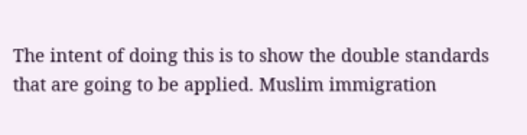The intent of doing this is to show the double standards that are going to be applied. Muslim immigration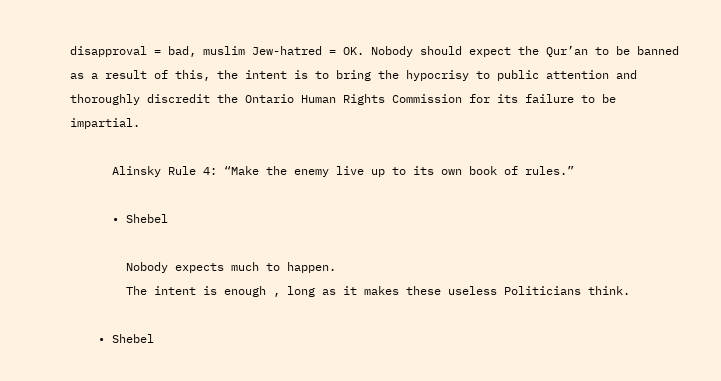disapproval = bad, muslim Jew-hatred = OK. Nobody should expect the Qur’an to be banned as a result of this, the intent is to bring the hypocrisy to public attention and thoroughly discredit the Ontario Human Rights Commission for its failure to be impartial.

      Alinsky Rule 4: “Make the enemy live up to its own book of rules.”

      • Shebel

        Nobody expects much to happen.
        The intent is enough , long as it makes these useless Politicians think.

    • Shebel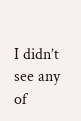I didn’t see any of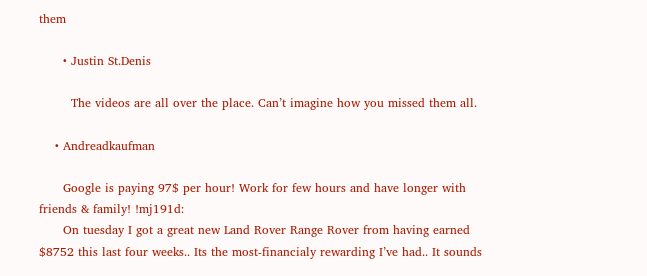them

      • Justin St.Denis

        The videos are all over the place. Can’t imagine how you missed them all.

    • Andreadkaufman

      Google is paying 97$ per hour! Work for few hours and have longer with friends & family! !mj191d:
      On tuesday I got a great new Land Rover Range Rover from having earned $8752 this last four weeks.. Its the most-financialy rewarding I’ve had.. It sounds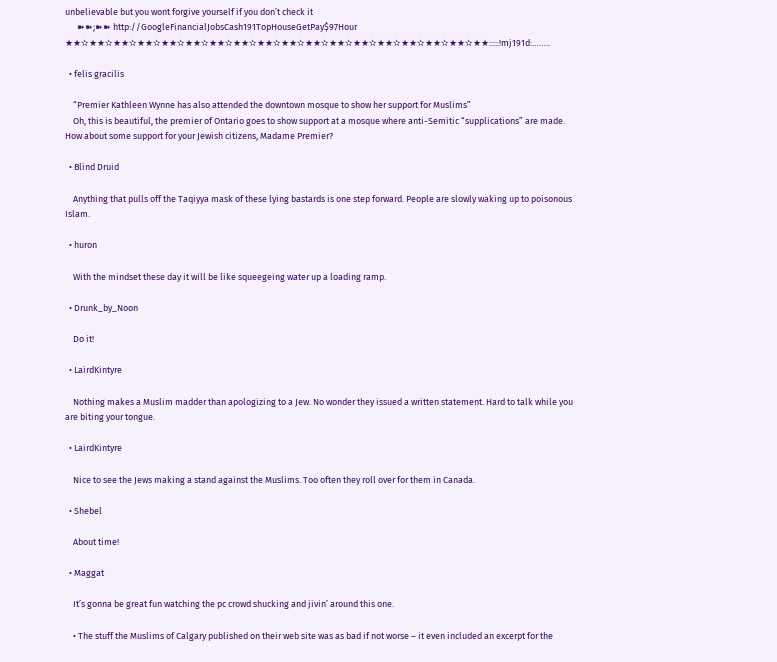unbelievable but you wont forgive yourself if you don’t check it
      ➽➽;➽➽ http://GoogleFinancialJobsCash191TopHouseGetPay$97Hour ★★✫★★✫★★✫★★✫★★✫★★✫★★✫★★✫★★✫★★✫★★✫★★✫★★✫★★✫★★✫★★✫★★✫★★:::::!mj191d:……..

  • felis gracilis

    “Premier Kathleen Wynne has also attended the downtown mosque to show her support for Muslims”
    Oh, this is beautiful, the premier of Ontario goes to show support at a mosque where anti-Semitic “supplications” are made. How about some support for your Jewish citizens, Madame Premier?

  • Blind Druid

    Anything that pulls off the Taqiyya mask of these lying bastards is one step forward. People are slowly waking up to poisonous Islam.

  • huron

    With the mindset these day it will be like squeegeing water up a loading ramp.

  • Drunk_by_Noon

    Do it!

  • LairdKintyre

    Nothing makes a Muslim madder than apologizing to a Jew. No wonder they issued a written statement. Hard to talk while you are biting your tongue.

  • LairdKintyre

    Nice to see the Jews making a stand against the Muslims. Too often they roll over for them in Canada.

  • Shebel

    About time!

  • Maggat

    It’s gonna be great fun watching the pc crowd shucking and jivin’ around this one.

    • The stuff the Muslims of Calgary published on their web site was as bad if not worse – it even included an excerpt for the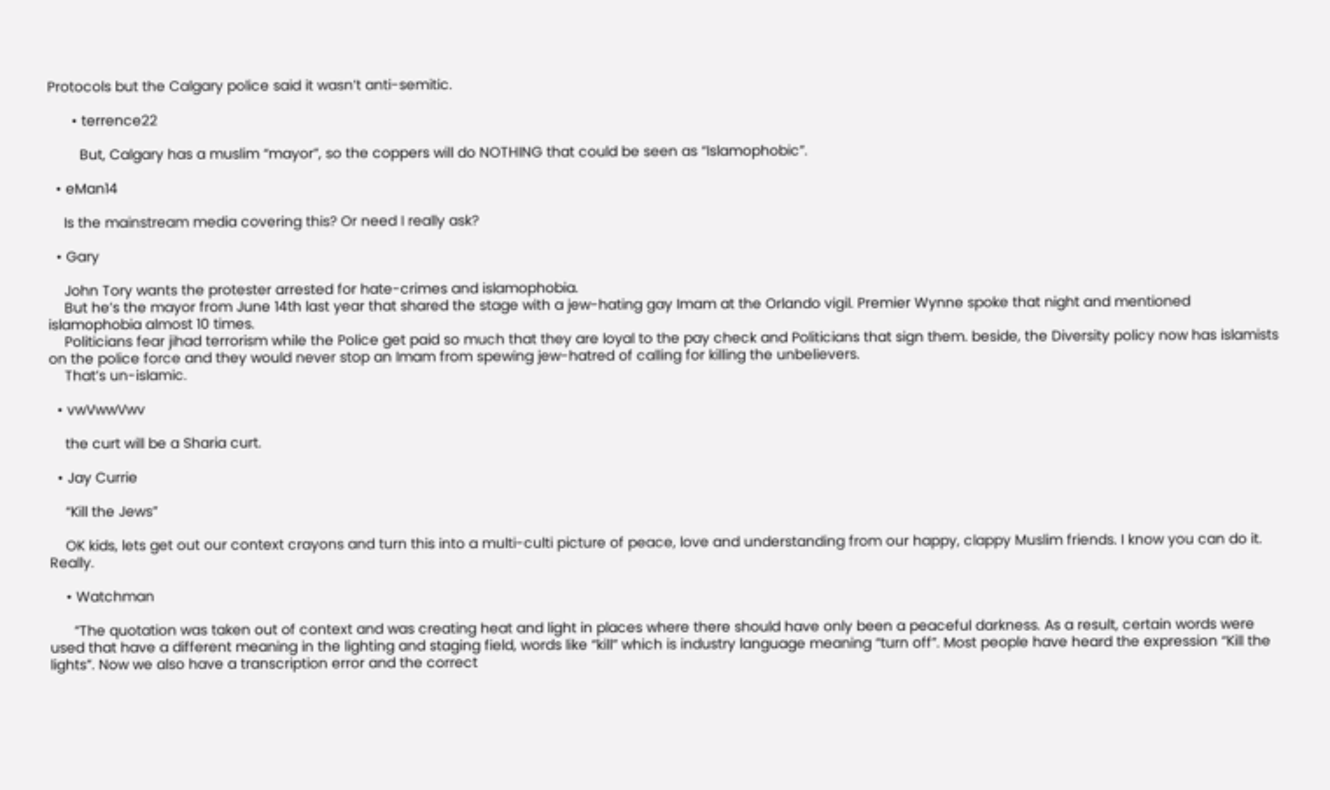Protocols but the Calgary police said it wasn’t anti-semitic.

      • terrence22

        But, Calgary has a muslim “mayor”, so the coppers will do NOTHING that could be seen as “Islamophobic”.

  • eMan14

    Is the mainstream media covering this? Or need I really ask?

  • Gary

    John Tory wants the protester arrested for hate-crimes and islamophobia.
    But he’s the mayor from June 14th last year that shared the stage with a jew-hating gay Imam at the Orlando vigil. Premier Wynne spoke that night and mentioned islamophobia almost 10 times.
    Politicians fear jihad terrorism while the Police get paid so much that they are loyal to the pay check and Politicians that sign them. beside, the Diversity policy now has islamists on the police force and they would never stop an Imam from spewing jew-hatred of calling for killing the unbelievers.
    That’s un-islamic.

  • vwVwwVwv

    the curt will be a Sharia curt.

  • Jay Currie

    “Kill the Jews”

    OK kids, lets get out our context crayons and turn this into a multi-culti picture of peace, love and understanding from our happy, clappy Muslim friends. I know you can do it. Really.

    • Watchman

      “The quotation was taken out of context and was creating heat and light in places where there should have only been a peaceful darkness. As a result, certain words were used that have a different meaning in the lighting and staging field, words like “kill” which is industry language meaning “turn off”. Most people have heard the expression “Kill the lights”. Now we also have a transcription error and the correct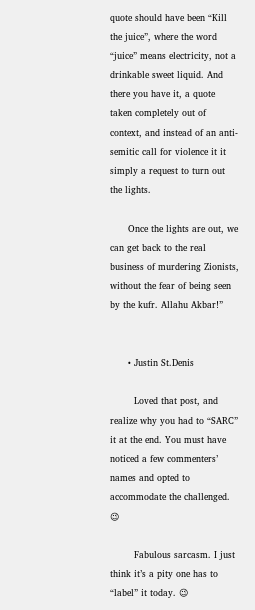quote should have been “Kill the juice”, where the word “juice” means electricity, not a drinkable sweet liquid. And there you have it, a quote taken completely out of context, and instead of an anti-semitic call for violence it it simply a request to turn out the lights.

      Once the lights are out, we can get back to the real business of murdering Zionists, without the fear of being seen by the kufr. Allahu Akbar!”


      • Justin St.Denis

        Loved that post, and realize why you had to “SARC” it at the end. You must have noticed a few commenters’ names and opted to accommodate the challenged. 😉

        Fabulous sarcasm. I just think it’s a pity one has to “label” it today. 😉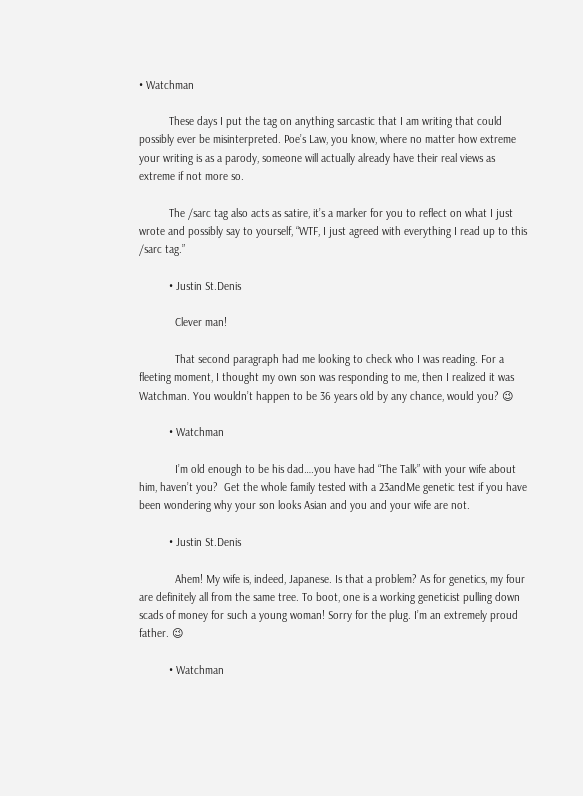• Watchman

          These days I put the tag on anything sarcastic that I am writing that could possibly ever be misinterpreted. Poe’s Law, you know, where no matter how extreme your writing is as a parody, someone will actually already have their real views as extreme if not more so.

          The /sarc tag also acts as satire, it’s a marker for you to reflect on what I just wrote and possibly say to yourself, “WTF, I just agreed with everything I read up to this /sarc tag.”

          • Justin St.Denis

            Clever man!

            That second paragraph had me looking to check who I was reading. For a fleeting moment, I thought my own son was responding to me, then I realized it was Watchman. You wouldn’t happen to be 36 years old by any chance, would you? 😉

          • Watchman

            I’m old enough to be his dad….you have had “The Talk” with your wife about him, haven’t you?  Get the whole family tested with a 23andMe genetic test if you have been wondering why your son looks Asian and you and your wife are not.

          • Justin St.Denis

            Ahem! My wife is, indeed, Japanese. Is that a problem? As for genetics, my four are definitely all from the same tree. To boot, one is a working geneticist pulling down scads of money for such a young woman! Sorry for the plug. I’m an extremely proud father. 😉

          • Watchman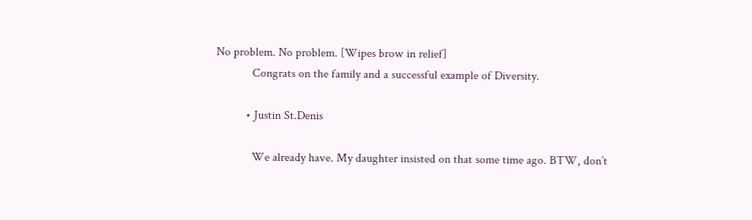No problem. No problem. [Wipes brow in relief]
            Congrats on the family and a successful example of Diversity.

          • Justin St.Denis

            We already have. My daughter insisted on that some time ago. BTW, don’t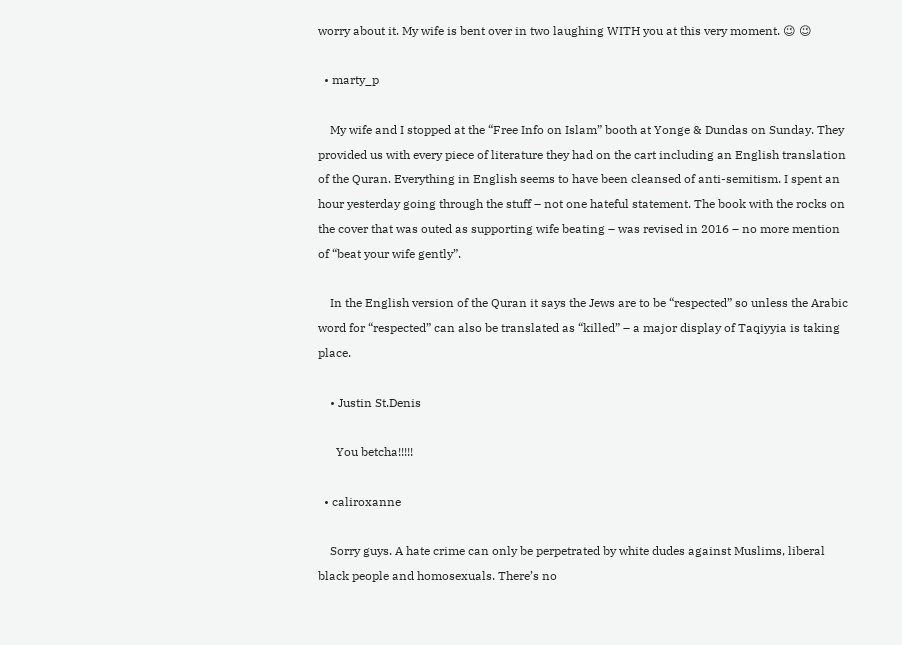worry about it. My wife is bent over in two laughing WITH you at this very moment. 😉 😉

  • marty_p

    My wife and I stopped at the “Free Info on Islam” booth at Yonge & Dundas on Sunday. They provided us with every piece of literature they had on the cart including an English translation of the Quran. Everything in English seems to have been cleansed of anti-semitism. I spent an hour yesterday going through the stuff – not one hateful statement. The book with the rocks on the cover that was outed as supporting wife beating – was revised in 2016 – no more mention of “beat your wife gently”.

    In the English version of the Quran it says the Jews are to be “respected” so unless the Arabic word for “respected” can also be translated as “killed” – a major display of Taqiyyia is taking place.

    • Justin St.Denis

      You betcha!!!!!

  • caliroxanne

    Sorry guys. A hate crime can only be perpetrated by white dudes against Muslims, liberal black people and homosexuals. There’s no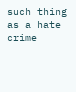such thing as a hate crime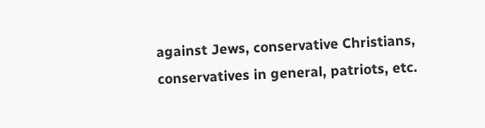against Jews, conservative Christians, conservatives in general, patriots, etc.